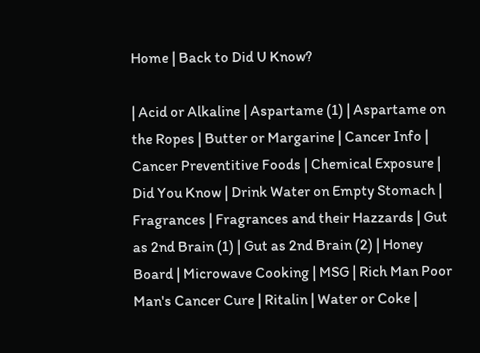Home | Back to Did U Know?

| Acid or Alkaline | Aspartame (1) | Aspartame on the Ropes | Butter or Margarine | Cancer Info | Cancer Preventitive Foods | Chemical Exposure | Did You Know | Drink Water on Empty Stomach | Fragrances | Fragrances and their Hazzards | Gut as 2nd Brain (1) | Gut as 2nd Brain (2) | Honey Board | Microwave Cooking | MSG | Rich Man Poor Man's Cancer Cure | Ritalin | Water or Coke |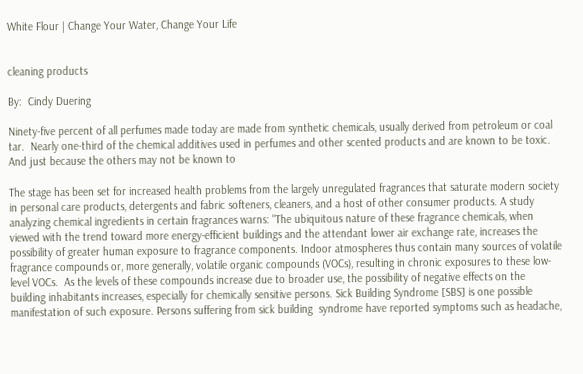White Flour | Change Your Water, Change Your Life


cleaning products

By:  Cindy Duering

Ninety-five percent of all perfumes made today are made from synthetic chemicals, usually derived from petroleum or coal tar.  Nearly one-third of the chemical additives used in perfumes and other scented products and are known to be toxic.  And just because the others may not be known to

The stage has been set for increased health problems from the largely unregulated fragrances that saturate modern society in personal care products, detergents and fabric softeners, cleaners, and a host of other consumer products. A study analyzing chemical ingredients in certain fragrances warns: "The ubiquitous nature of these fragrance chemicals, when viewed with the trend toward more energy-efficient buildings and the attendant lower air exchange rate, increases the possibility of greater human exposure to fragrance components. Indoor atmospheres thus contain many sources of volatile fragrance compounds or, more generally, volatile organic compounds (VOCs), resulting in chronic exposures to these low-level VOCs.  As the levels of these compounds increase due to broader use, the possibility of negative effects on the building inhabitants increases, especially for chemically sensitive persons. Sick Building Syndrome [SBS] is one possible manifestation of such exposure. Persons suffering from sick building  syndrome have reported symptoms such as headache,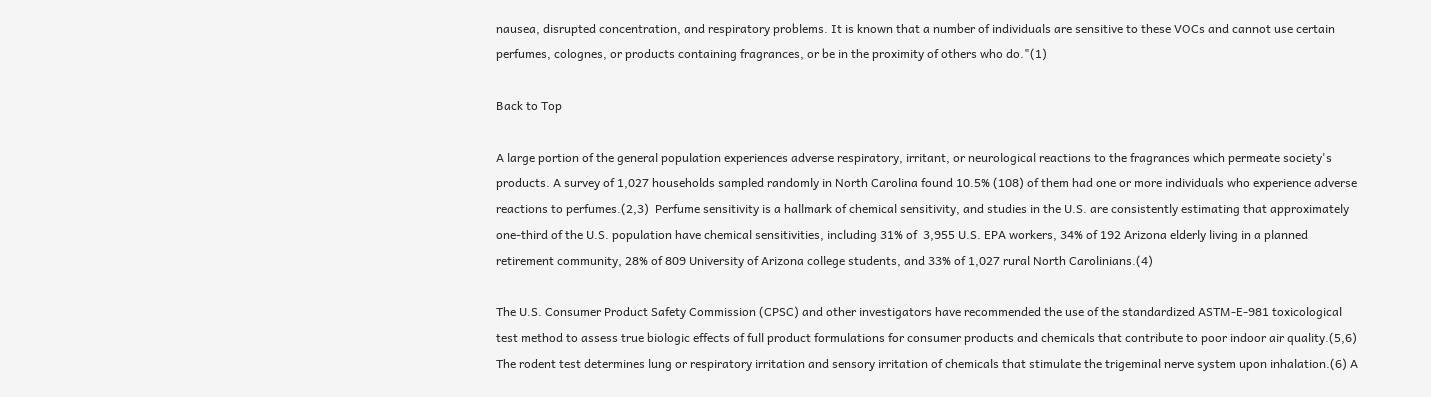nausea, disrupted concentration, and respiratory problems. It is known that a number of individuals are sensitive to these VOCs and cannot use certain perfumes, colognes, or products containing fragrances, or be in the proximity of others who do."(1)

Back to Top

A large portion of the general population experiences adverse respiratory, irritant, or neurological reactions to the fragrances which permeate society's products. A survey of 1,027 households sampled randomly in North Carolina found 10.5% (108) of them had one or more individuals who experience adverse reactions to perfumes.(2,3)  Perfume sensitivity is a hallmark of chemical sensitivity, and studies in the U.S. are consistently estimating that approximately one-third of the U.S. population have chemical sensitivities, including 31% of  3,955 U.S. EPA workers, 34% of 192 Arizona elderly living in a planned retirement community, 28% of 809 University of Arizona college students, and 33% of 1,027 rural North Carolinians.(4)

The U.S. Consumer Product Safety Commission (CPSC) and other investigators have recommended the use of the standardized ASTM-E-981 toxicological test method to assess true biologic effects of full product formulations for consumer products and chemicals that contribute to poor indoor air quality.(5,6) The rodent test determines lung or respiratory irritation and sensory irritation of chemicals that stimulate the trigeminal nerve system upon inhalation.(6) A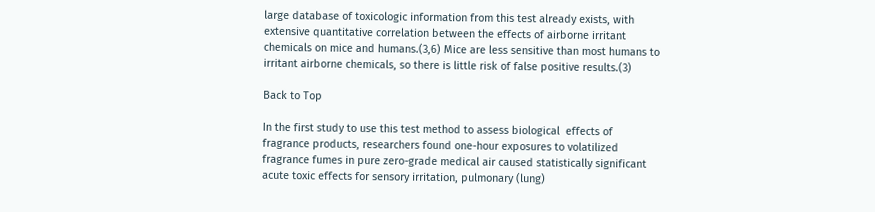large database of toxicologic information from this test already exists, with extensive quantitative correlation between the effects of airborne irritant chemicals on mice and humans.(3,6) Mice are less sensitive than most humans to irritant airborne chemicals, so there is little risk of false positive results.(3)

Back to Top

In the first study to use this test method to assess biological  effects of fragrance products, researchers found one-hour exposures to volatilized fragrance fumes in pure zero-grade medical air caused statistically significant acute toxic effects for sensory irritation, pulmonary (lung)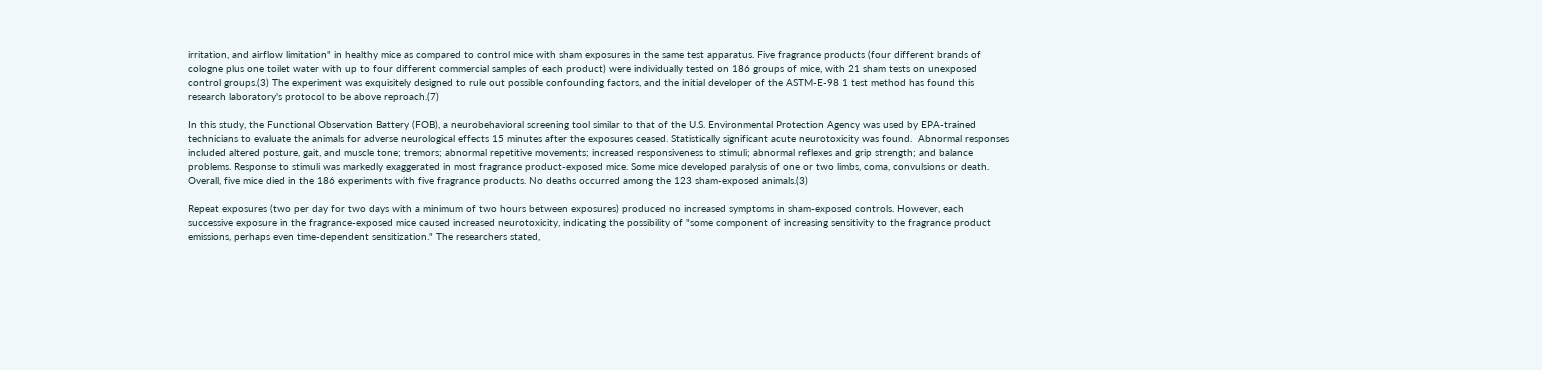irritation, and airflow limitation" in healthy mice as compared to control mice with sham exposures in the same test apparatus. Five fragrance products (four different brands of cologne plus one toilet water with up to four different commercial samples of each product) were individually tested on 186 groups of mice, with 21 sham tests on unexposed control groups.(3) The experiment was exquisitely designed to rule out possible confounding factors, and the initial developer of the ASTM-E-98 1 test method has found this research laboratory's protocol to be above reproach.(7)

In this study, the Functional Observation Battery (FOB), a neurobehavioral screening tool similar to that of the U.S. Environmental Protection Agency was used by EPA-trained technicians to evaluate the animals for adverse neurological effects 15 minutes after the exposures ceased. Statistically significant acute neurotoxicity was found.  Abnormal responses included altered posture, gait, and muscle tone; tremors; abnormal repetitive movements; increased responsiveness to stimuli; abnormal reflexes and grip strength; and balance problems. Response to stimuli was markedly exaggerated in most fragrance product-exposed mice. Some mice developed paralysis of one or two limbs, coma, convulsions or death. Overall, five mice died in the 186 experiments with five fragrance products. No deaths occurred among the 123 sham-exposed animals.(3)

Repeat exposures (two per day for two days with a minimum of two hours between exposures) produced no increased symptoms in sham-exposed controls. However, each successive exposure in the fragrance-exposed mice caused increased neurotoxicity, indicating the possibility of "some component of increasing sensitivity to the fragrance product emissions, perhaps even time-dependent sensitization." The researchers stated,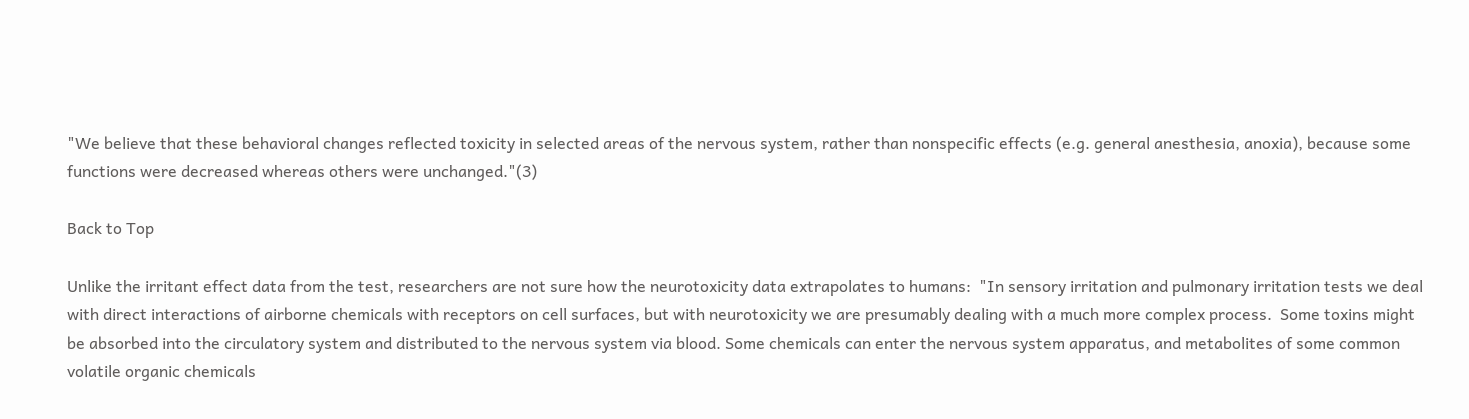"We believe that these behavioral changes reflected toxicity in selected areas of the nervous system, rather than nonspecific effects (e.g. general anesthesia, anoxia), because some functions were decreased whereas others were unchanged."(3)

Back to Top

Unlike the irritant effect data from the test, researchers are not sure how the neurotoxicity data extrapolates to humans:  "In sensory irritation and pulmonary irritation tests we deal with direct interactions of airborne chemicals with receptors on cell surfaces, but with neurotoxicity we are presumably dealing with a much more complex process.  Some toxins might be absorbed into the circulatory system and distributed to the nervous system via blood. Some chemicals can enter the nervous system apparatus, and metabolites of some common volatile organic chemicals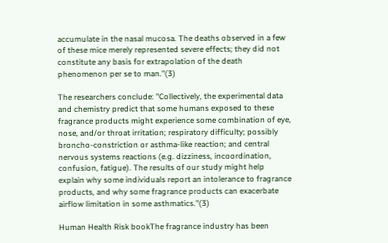accumulate in the nasal mucosa. The deaths observed in a few of these mice merely represented severe effects; they did not constitute any basis for extrapolation of the death phenomenon per se to man."(3)

The researchers conclude: "Collectively, the experimental data and chemistry predict that some humans exposed to these fragrance products might experience some combination of eye, nose, and/or throat irritation; respiratory difficulty; possibly broncho-constriction or asthma-like reaction; and central nervous systems reactions (e.g. dizziness, incoordination, confusion, fatigue). The results of our study might help explain why some individuals report an intolerance to fragrance products, and why some fragrance products can exacerbate airflow limitation in some asthmatics."(3)

Human Health Risk bookThe fragrance industry has been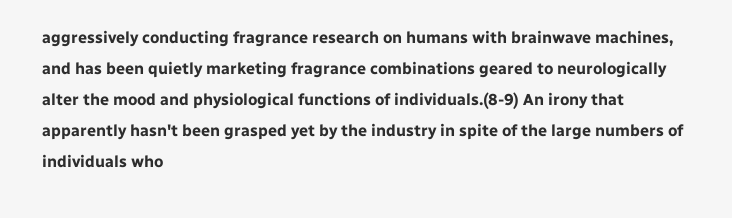aggressively conducting fragrance research on humans with brainwave machines, and has been quietly marketing fragrance combinations geared to neurologically alter the mood and physiological functions of individuals.(8-9) An irony that apparently hasn't been grasped yet by the industry in spite of the large numbers of individuals who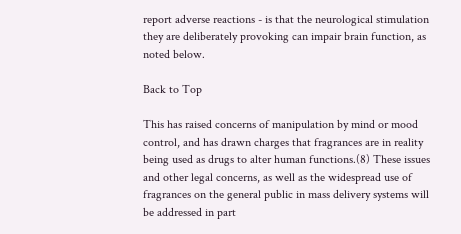report adverse reactions - is that the neurological stimulation they are deliberately provoking can impair brain function, as noted below.

Back to Top

This has raised concerns of manipulation by mind or mood control, and has drawn charges that fragrances are in reality being used as drugs to alter human functions.(8) These issues and other legal concerns, as well as the widespread use of fragrances on the general public in mass delivery systems will be addressed in part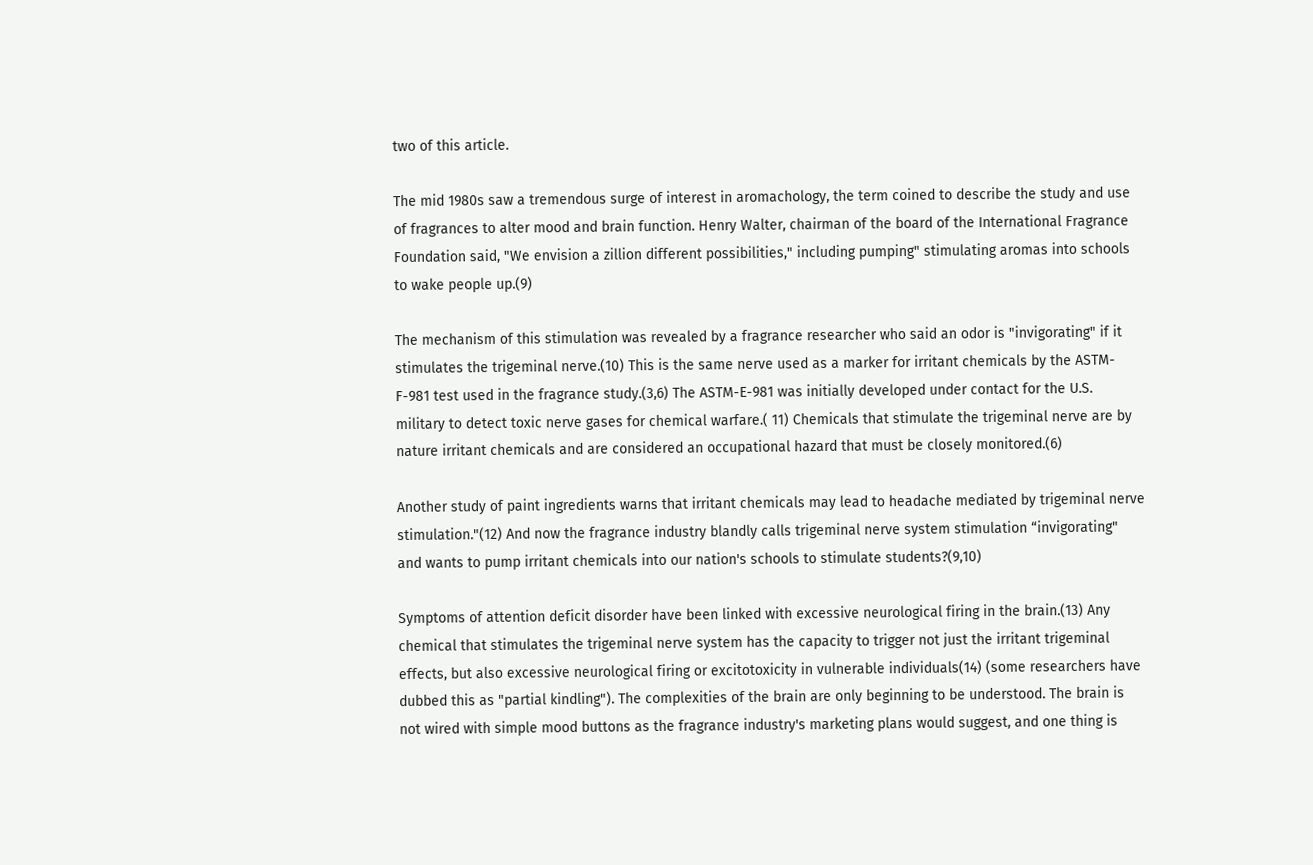two of this article.

The mid 1980s saw a tremendous surge of interest in aromachology, the term coined to describe the study and use of fragrances to alter mood and brain function. Henry Walter, chairman of the board of the International Fragrance Foundation said, "We envision a zillion different possibilities," including pumping" stimulating aromas into schools to wake people up.(9)

The mechanism of this stimulation was revealed by a fragrance researcher who said an odor is "invigorating" if it stimulates the trigeminal nerve.(10) This is the same nerve used as a marker for irritant chemicals by the ASTM-F-981 test used in the fragrance study.(3,6) The ASTM-E-981 was initially developed under contact for the U.S. military to detect toxic nerve gases for chemical warfare.( 11) Chemicals that stimulate the trigeminal nerve are by nature irritant chemicals and are considered an occupational hazard that must be closely monitored.(6)

Another study of paint ingredients warns that irritant chemicals may lead to headache mediated by trigeminal nerve stimulation."(12) And now the fragrance industry blandly calls trigeminal nerve system stimulation “invigorating" and wants to pump irritant chemicals into our nation's schools to stimulate students?(9,10)

Symptoms of attention deficit disorder have been linked with excessive neurological firing in the brain.(13) Any chemical that stimulates the trigeminal nerve system has the capacity to trigger not just the irritant trigeminal effects, but also excessive neurological firing or excitotoxicity in vulnerable individuals(14) (some researchers have dubbed this as "partial kindling"). The complexities of the brain are only beginning to be understood. The brain is not wired with simple mood buttons as the fragrance industry's marketing plans would suggest, and one thing is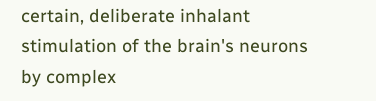certain, deliberate inhalant stimulation of the brain's neurons by complex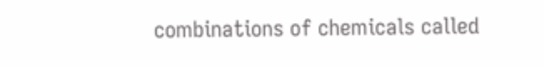combinations of chemicals called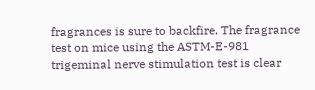fragrances is sure to backfire. The fragrance test on mice using the ASTM-E-981 trigeminal nerve stimulation test is clear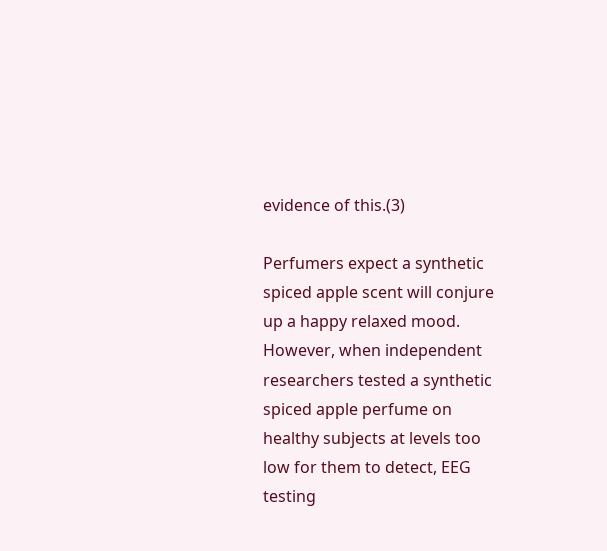evidence of this.(3)

Perfumers expect a synthetic spiced apple scent will conjure up a happy relaxed mood.  However, when independent researchers tested a synthetic spiced apple perfume on healthy subjects at levels too low for them to detect, EEG testing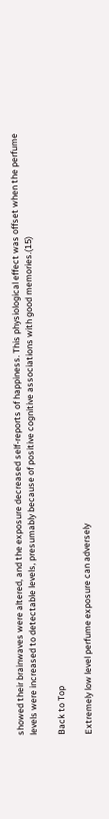showed their brainwaves were altered, and the exposure decreased self-reports of happiness. This physiological effect was offset when the perfume levels were increased to detectable levels, presumably because of positive cognitive associations with good memories.(15)

Back to Top

Extremely low level perfume exposure can adversely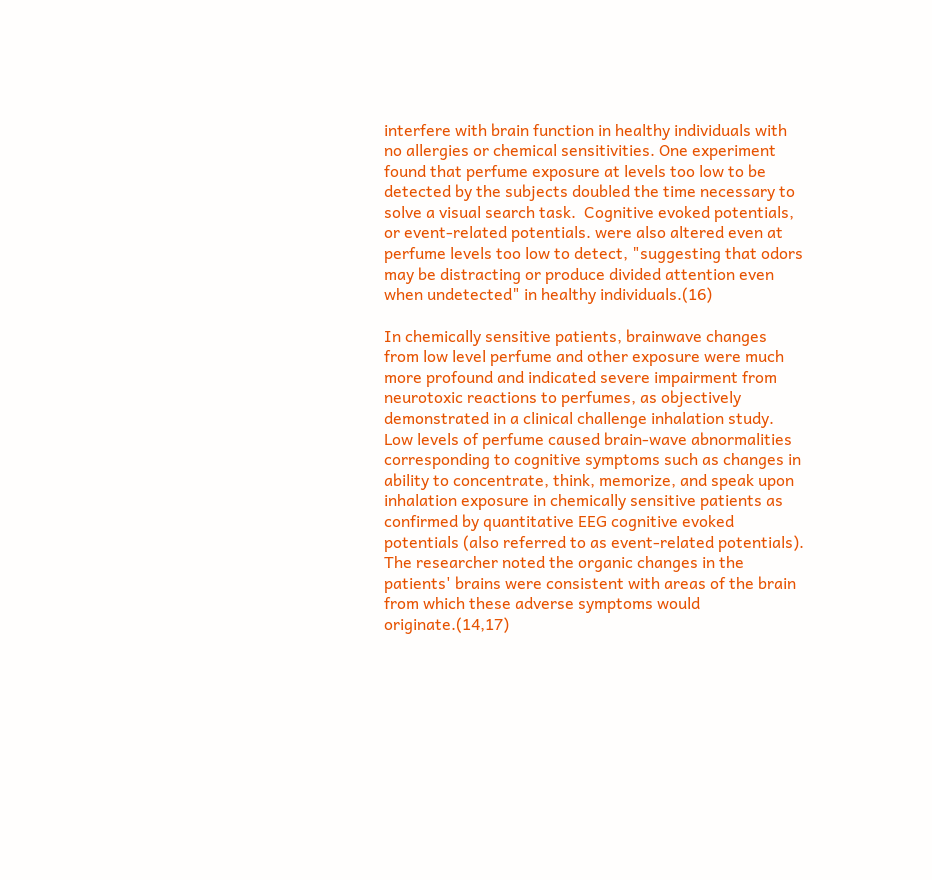interfere with brain function in healthy individuals with no allergies or chemical sensitivities. One experiment found that perfume exposure at levels too low to be detected by the subjects doubled the time necessary to solve a visual search task.  Cognitive evoked potentials, or event-related potentials. were also altered even at perfume levels too low to detect, "suggesting that odors may be distracting or produce divided attention even when undetected" in healthy individuals.(16)

In chemically sensitive patients, brainwave changes from low level perfume and other exposure were much more profound and indicated severe impairment from neurotoxic reactions to perfumes, as objectively demonstrated in a clinical challenge inhalation study. Low levels of perfume caused brain-wave abnormalities corresponding to cognitive symptoms such as changes in ability to concentrate, think, memorize, and speak upon inhalation exposure in chemically sensitive patients as confirmed by quantitative EEG cognitive evoked potentials (also referred to as event-related potentials).  The researcher noted the organic changes in the patients' brains were consistent with areas of the brain from which these adverse symptoms would originate.(14,17)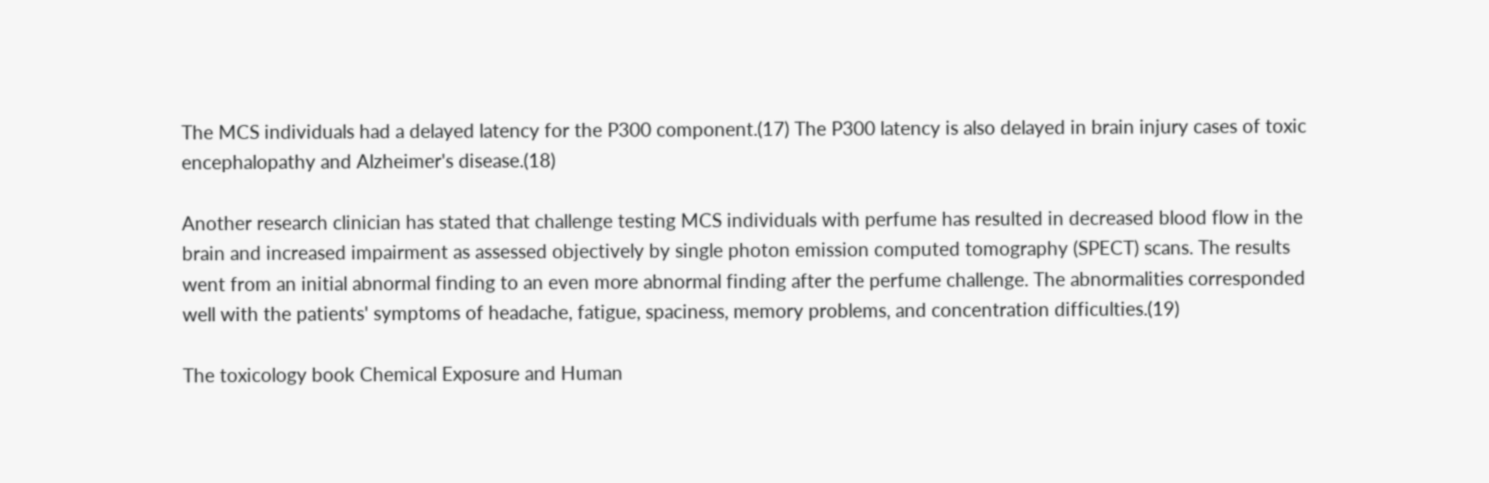The MCS individuals had a delayed latency for the P300 component.(17) The P300 latency is also delayed in brain injury cases of toxic encephalopathy and Alzheimer's disease.(18)

Another research clinician has stated that challenge testing MCS individuals with perfume has resulted in decreased blood flow in the brain and increased impairment as assessed objectively by single photon emission computed tomography (SPECT) scans. The results went from an initial abnormal finding to an even more abnormal finding after the perfume challenge. The abnormalities corresponded well with the patients' symptoms of headache, fatigue, spaciness, memory problems, and concentration difficulties.(19)

The toxicology book Chemical Exposure and Human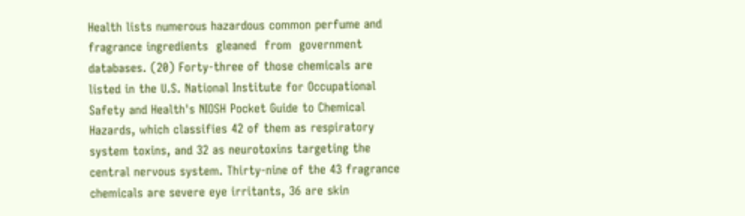Health lists numerous hazardous common perfume and fragrance ingredients  gleaned  from  government databases. (20) Forty-three of those chemicals are listed in the U.S. National Institute for Occupational Safety and Health's NIOSH Pocket Guide to Chemical Hazards, which classifies 42 of them as respiratory system toxins, and 32 as neurotoxins targeting the central nervous system. Thirty-nine of the 43 fragrance chemicals are severe eye irritants, 36 are skin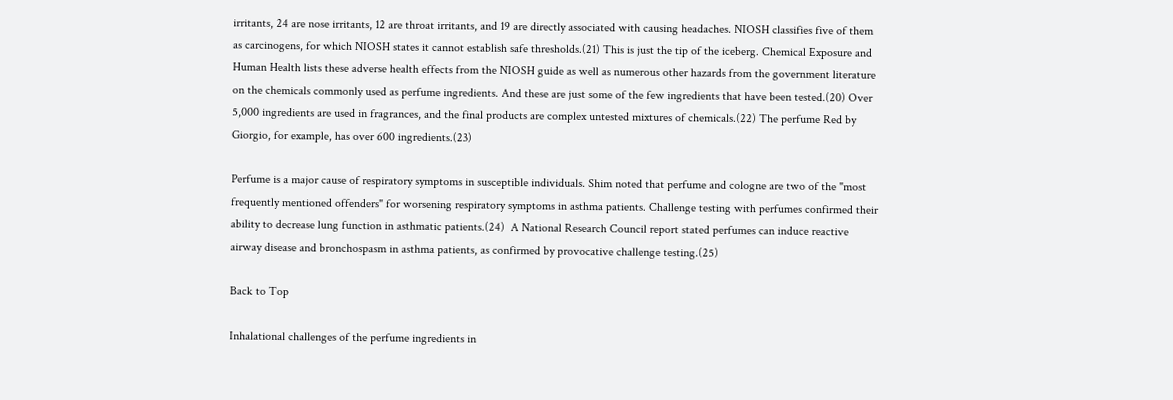irritants, 24 are nose irritants, 12 are throat irritants, and 19 are directly associated with causing headaches. NIOSH classifies five of them as carcinogens, for which NIOSH states it cannot establish safe thresholds.(21) This is just the tip of the iceberg. Chemical Exposure and Human Health lists these adverse health effects from the NIOSH guide as well as numerous other hazards from the government literature on the chemicals commonly used as perfume ingredients. And these are just some of the few ingredients that have been tested.(20) Over 5,000 ingredients are used in fragrances, and the final products are complex untested mixtures of chemicals.(22) The perfume Red by Giorgio, for example, has over 600 ingredients.(23)

Perfume is a major cause of respiratory symptoms in susceptible individuals. Shim noted that perfume and cologne are two of the "most frequently mentioned offenders" for worsening respiratory symptoms in asthma patients. Challenge testing with perfumes confirmed their ability to decrease lung function in asthmatic patients.(24)  A National Research Council report stated perfumes can induce reactive airway disease and bronchospasm in asthma patients, as confirmed by provocative challenge testing.(25)

Back to Top

Inhalational challenges of the perfume ingredients in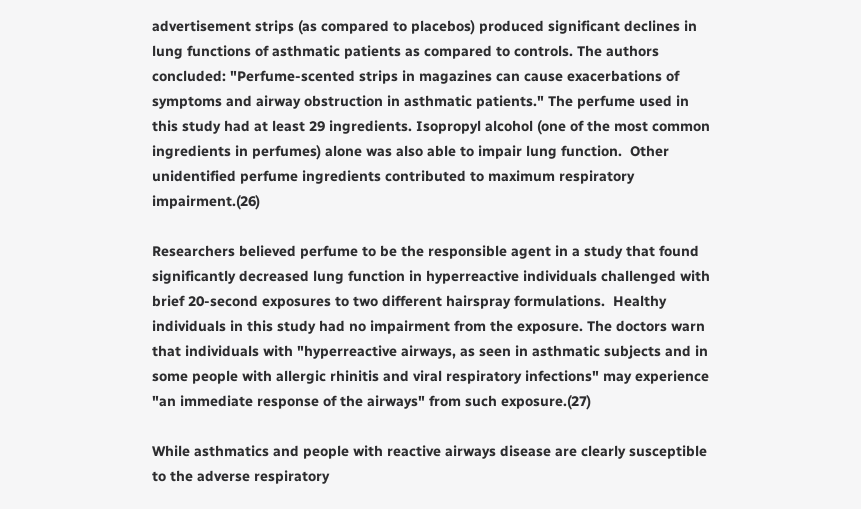advertisement strips (as compared to placebos) produced significant declines in lung functions of asthmatic patients as compared to controls. The authors concluded: "Perfume-scented strips in magazines can cause exacerbations of symptoms and airway obstruction in asthmatic patients." The perfume used in this study had at least 29 ingredients. Isopropyl alcohol (one of the most common ingredients in perfumes) alone was also able to impair lung function.  Other unidentified perfume ingredients contributed to maximum respiratory impairment.(26)

Researchers believed perfume to be the responsible agent in a study that found significantly decreased lung function in hyperreactive individuals challenged with brief 20-second exposures to two different hairspray formulations.  Healthy individuals in this study had no impairment from the exposure. The doctors warn that individuals with "hyperreactive airways, as seen in asthmatic subjects and in some people with allergic rhinitis and viral respiratory infections" may experience "an immediate response of the airways" from such exposure.(27)

While asthmatics and people with reactive airways disease are clearly susceptible to the adverse respiratory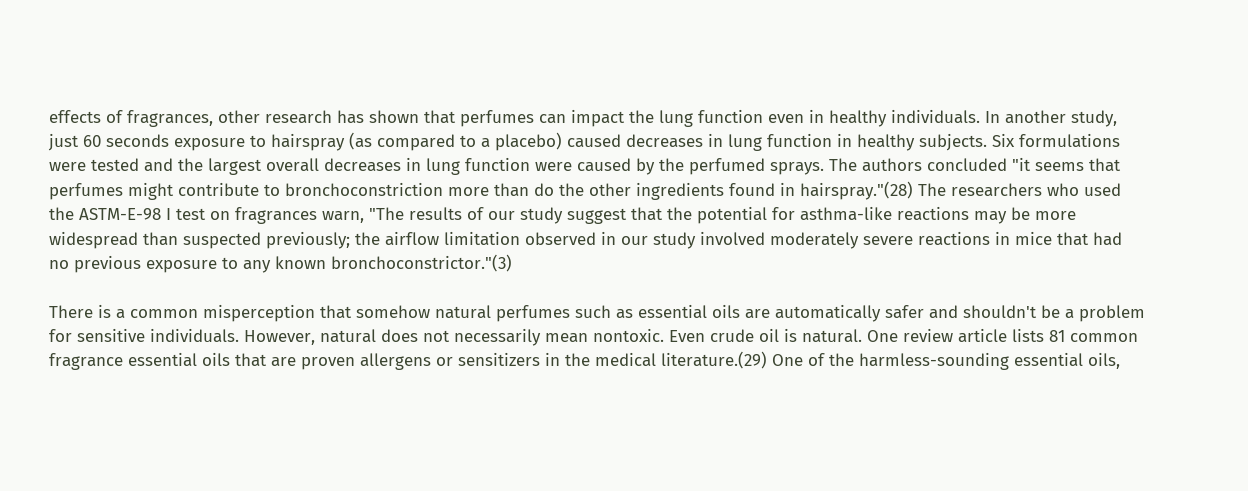effects of fragrances, other research has shown that perfumes can impact the lung function even in healthy individuals. In another study, just 60 seconds exposure to hairspray (as compared to a placebo) caused decreases in lung function in healthy subjects. Six formulations were tested and the largest overall decreases in lung function were caused by the perfumed sprays. The authors concluded "it seems that perfumes might contribute to bronchoconstriction more than do the other ingredients found in hairspray."(28) The researchers who used the ASTM-E-98 I test on fragrances warn, "The results of our study suggest that the potential for asthma-like reactions may be more widespread than suspected previously; the airflow limitation observed in our study involved moderately severe reactions in mice that had no previous exposure to any known bronchoconstrictor."(3)

There is a common misperception that somehow natural perfumes such as essential oils are automatically safer and shouldn't be a problem for sensitive individuals. However, natural does not necessarily mean nontoxic. Even crude oil is natural. One review article lists 81 common fragrance essential oils that are proven allergens or sensitizers in the medical literature.(29) One of the harmless-sounding essential oils,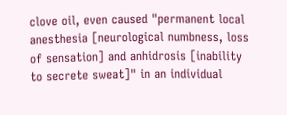clove oil, even caused "permanent local anesthesia [neurological numbness, loss of sensation] and anhidrosis [inability to secrete sweat]" in an individual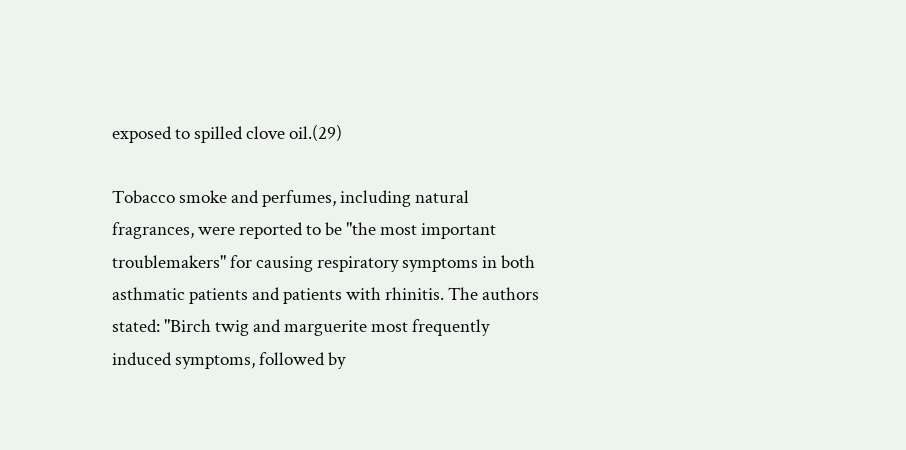exposed to spilled clove oil.(29)

Tobacco smoke and perfumes, including natural fragrances, were reported to be "the most important troublemakers" for causing respiratory symptoms in both asthmatic patients and patients with rhinitis. The authors stated: "Birch twig and marguerite most frequently induced symptoms, followed by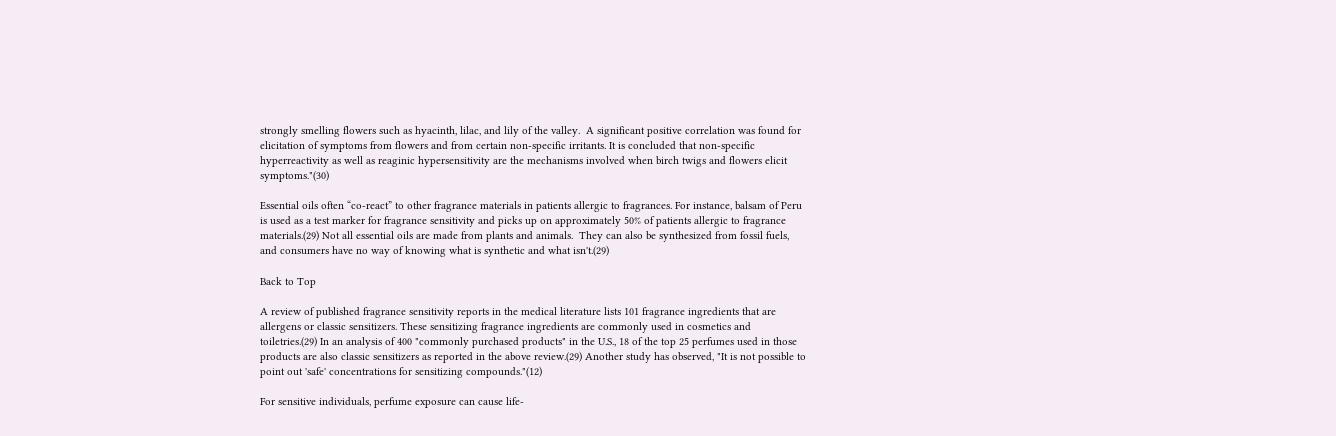strongly smelling flowers such as hyacinth, lilac, and lily of the valley.  A significant positive correlation was found for elicitation of symptoms from flowers and from certain non-specific irritants. It is concluded that non-specific hyperreactivity as well as reaginic hypersensitivity are the mechanisms involved when birch twigs and flowers elicit symptoms."(30)

Essential oils often “co-react” to other fragrance materials in patients allergic to fragrances. For instance, balsam of Peru is used as a test marker for fragrance sensitivity and picks up on approximately 50% of patients allergic to fragrance materials.(29) Not all essential oils are made from plants and animals.  They can also be synthesized from fossil fuels, and consumers have no way of knowing what is synthetic and what isn't.(29)

Back to Top

A review of published fragrance sensitivity reports in the medical literature lists 101 fragrance ingredients that are allergens or classic sensitizers. These sensitizing fragrance ingredients are commonly used in cosmetics and toiletries.(29) In an analysis of 400 "commonly purchased products" in the U.S., 18 of the top 25 perfumes used in those products are also classic sensitizers as reported in the above review.(29) Another study has observed, "It is not possible to point out 'safe' concentrations for sensitizing compounds."(12)

For sensitive individuals, perfume exposure can cause life-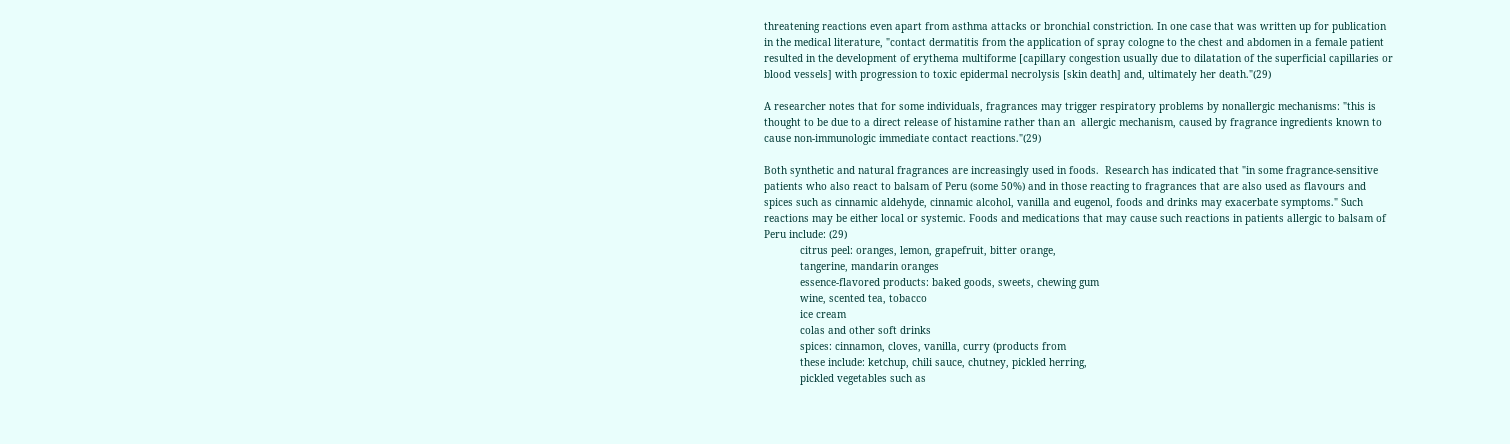threatening reactions even apart from asthma attacks or bronchial constriction. In one case that was written up for publication in the medical literature, "contact dermatitis from the application of spray cologne to the chest and abdomen in a female patient resulted in the development of erythema multiforme [capillary congestion usually due to dilatation of the superficial capillaries or blood vessels] with progression to toxic epidermal necrolysis [skin death] and, ultimately her death."(29)

A researcher notes that for some individuals, fragrances may trigger respiratory problems by nonallergic mechanisms: "this is thought to be due to a direct release of histamine rather than an  allergic mechanism, caused by fragrance ingredients known to cause non-immunologic immediate contact reactions."(29)

Both synthetic and natural fragrances are increasingly used in foods.  Research has indicated that "in some fragrance-sensitive patients who also react to balsam of Peru (some 50%) and in those reacting to fragrances that are also used as flavours and spices such as cinnamic aldehyde, cinnamic alcohol, vanilla and eugenol, foods and drinks may exacerbate symptoms." Such reactions may be either local or systemic. Foods and medications that may cause such reactions in patients allergic to balsam of Peru include: (29)
            citrus peel: oranges, lemon, grapefruit, bitter orange,
            tangerine, mandarin oranges
            essence-flavored products: baked goods, sweets, chewing gum
            wine, scented tea, tobacco
            ice cream
            colas and other soft drinks
            spices: cinnamon, cloves, vanilla, curry (products from
            these include: ketchup, chili sauce, chutney, pickled herring,
            pickled vegetables such as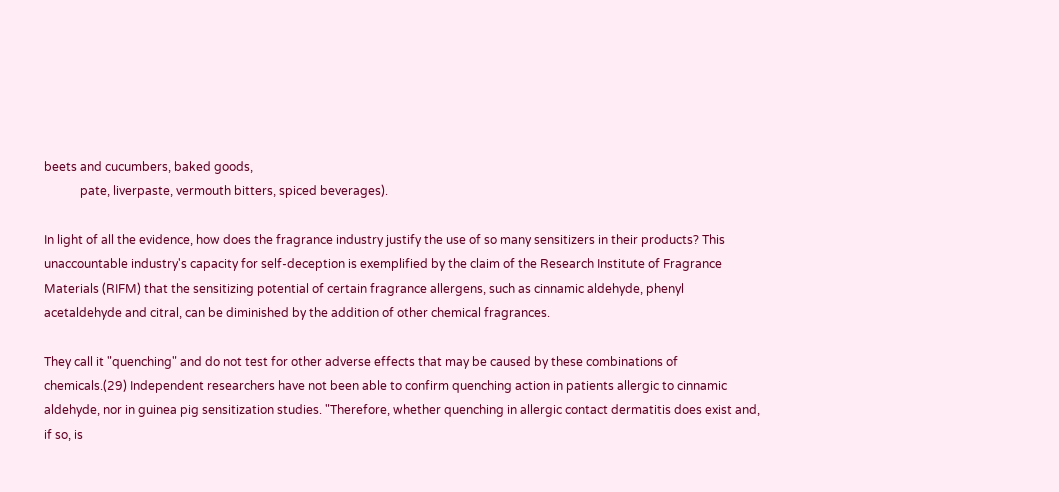beets and cucumbers, baked goods,
            pate, liverpaste, vermouth bitters, spiced beverages).

In light of all the evidence, how does the fragrance industry justify the use of so many sensitizers in their products? This unaccountable industry's capacity for self-deception is exemplified by the claim of the Research Institute of Fragrance Materials (RIFM) that the sensitizing potential of certain fragrance allergens, such as cinnamic aldehyde, phenyl acetaldehyde and citral, can be diminished by the addition of other chemical fragrances.

They call it "quenching" and do not test for other adverse effects that may be caused by these combinations of chemicals.(29) Independent researchers have not been able to confirm quenching action in patients allergic to cinnamic aldehyde, nor in guinea pig sensitization studies. "Therefore, whether quenching in allergic contact dermatitis does exist and, if so, is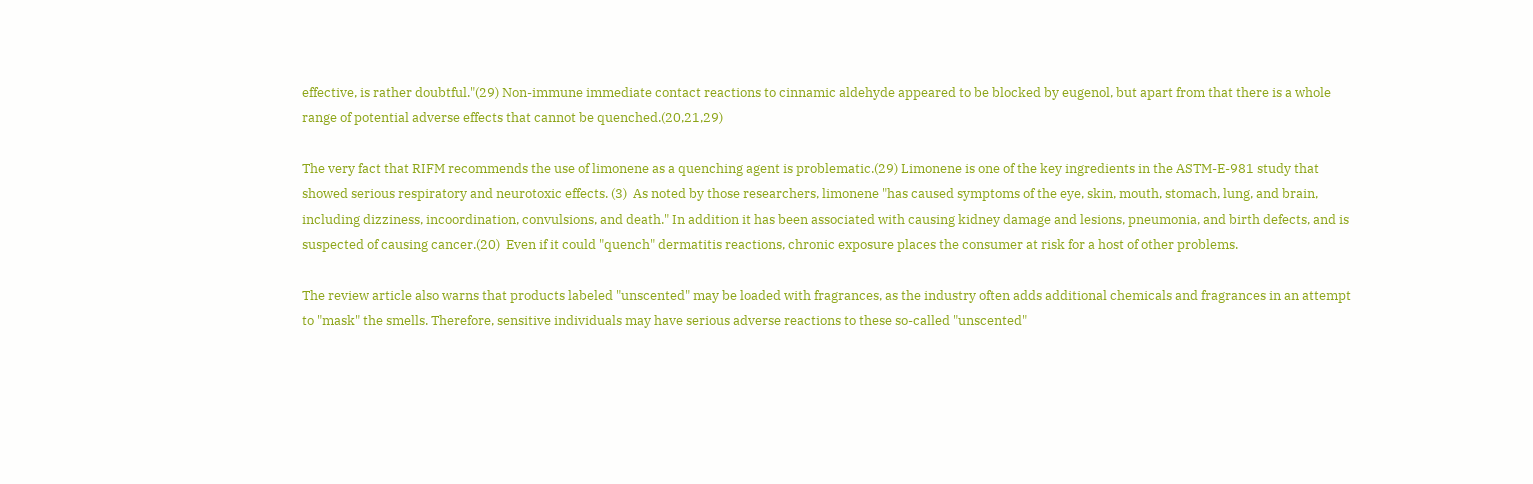effective, is rather doubtful."(29) Non-immune immediate contact reactions to cinnamic aldehyde appeared to be blocked by eugenol, but apart from that there is a whole range of potential adverse effects that cannot be quenched.(20,21,29)

The very fact that RIFM recommends the use of limonene as a quenching agent is problematic.(29) Limonene is one of the key ingredients in the ASTM-E-981 study that showed serious respiratory and neurotoxic effects. (3)  As noted by those researchers, limonene "has caused symptoms of the eye, skin, mouth, stomach, lung, and brain, including dizziness, incoordination, convulsions, and death." In addition it has been associated with causing kidney damage and lesions, pneumonia, and birth defects, and is suspected of causing cancer.(20)  Even if it could "quench" dermatitis reactions, chronic exposure places the consumer at risk for a host of other problems.

The review article also warns that products labeled "unscented" may be loaded with fragrances, as the industry often adds additional chemicals and fragrances in an attempt to "mask" the smells. Therefore, sensitive individuals may have serious adverse reactions to these so-called "unscented"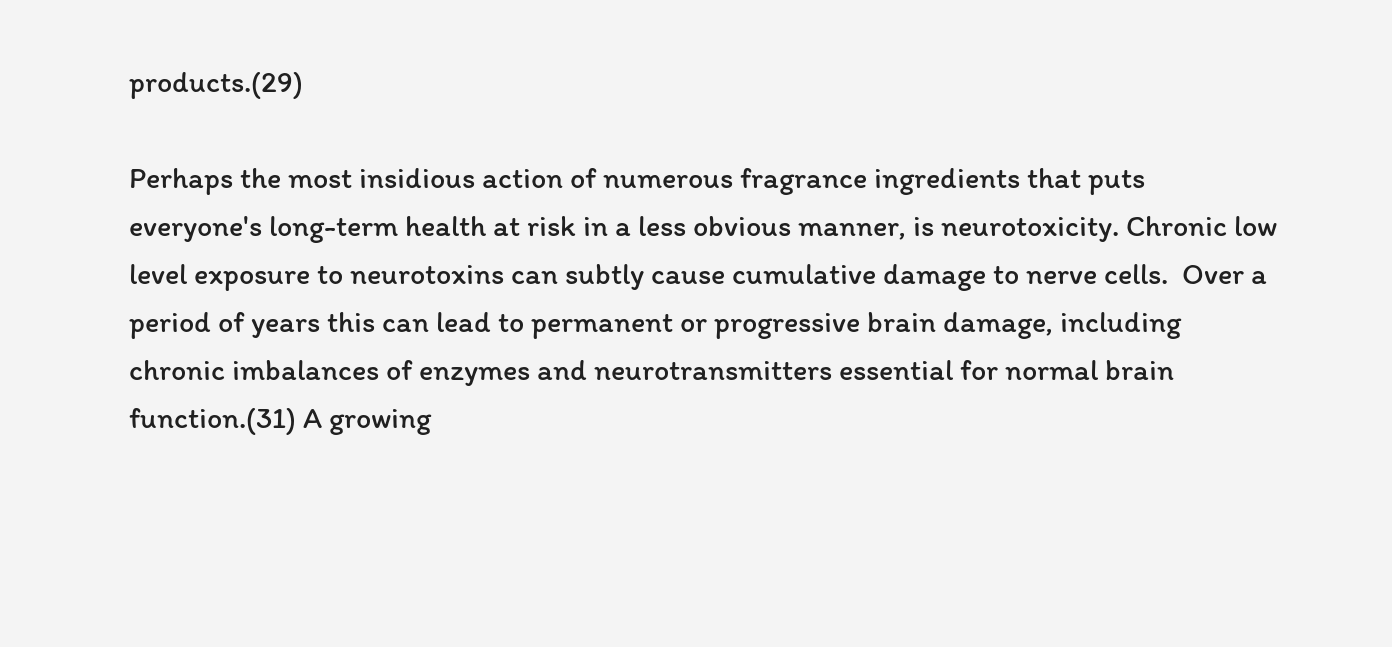products.(29)

Perhaps the most insidious action of numerous fragrance ingredients that puts everyone's long-term health at risk in a less obvious manner, is neurotoxicity. Chronic low level exposure to neurotoxins can subtly cause cumulative damage to nerve cells.  Over a period of years this can lead to permanent or progressive brain damage, including chronic imbalances of enzymes and neurotransmitters essential for normal brain function.(31) A growing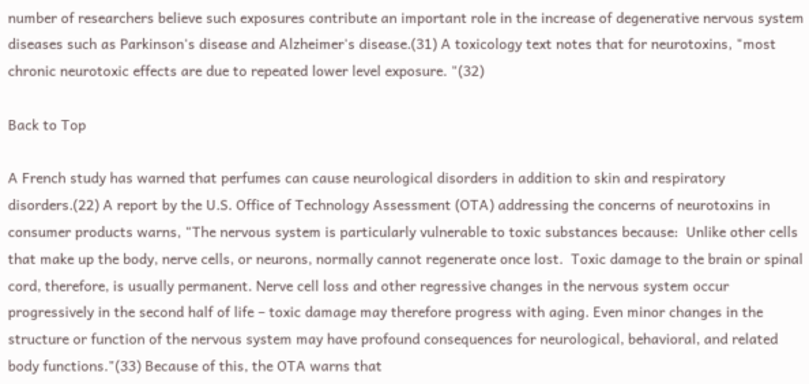number of researchers believe such exposures contribute an important role in the increase of degenerative nervous system diseases such as Parkinson's disease and Alzheimer's disease.(31) A toxicology text notes that for neurotoxins, "most chronic neurotoxic effects are due to repeated lower level exposure. "(32)

Back to Top

A French study has warned that perfumes can cause neurological disorders in addition to skin and respiratory disorders.(22) A report by the U.S. Office of Technology Assessment (OTA) addressing the concerns of neurotoxins in consumer products warns, "The nervous system is particularly vulnerable to toxic substances because:  Unlike other cells that make up the body, nerve cells, or neurons, normally cannot regenerate once lost.  Toxic damage to the brain or spinal cord, therefore, is usually permanent. Nerve cell loss and other regressive changes in the nervous system occur progressively in the second half of life – toxic damage may therefore progress with aging. Even minor changes in the structure or function of the nervous system may have profound consequences for neurological, behavioral, and related body functions."(33) Because of this, the OTA warns that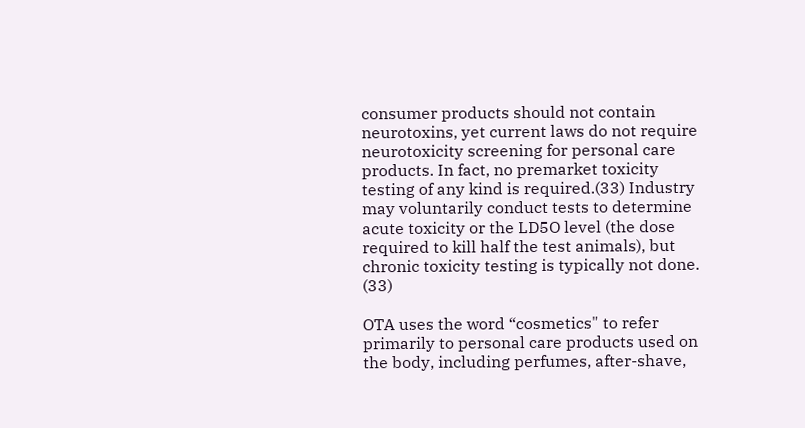consumer products should not contain neurotoxins, yet current laws do not require neurotoxicity screening for personal care products. In fact, no premarket toxicity testing of any kind is required.(33) Industry may voluntarily conduct tests to determine acute toxicity or the LD5O level (the dose required to kill half the test animals), but chronic toxicity testing is typically not done. (33)

OTA uses the word “cosmetics" to refer primarily to personal care products used on the body, including perfumes, after-shave,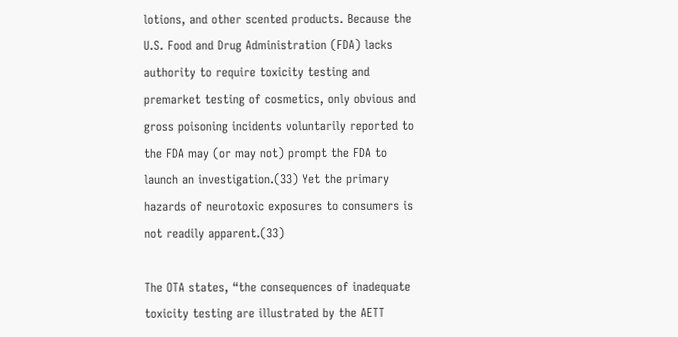lotions, and other scented products. Because the U.S. Food and Drug Administration (FDA) lacks authority to require toxicity testing and premarket testing of cosmetics, only obvious and gross poisoning incidents voluntarily reported to the FDA may (or may not) prompt the FDA to launch an investigation.(33) Yet the primary hazards of neurotoxic exposures to consumers is not readily apparent.(33)

The OTA states, “the consequences of inadequate toxicity testing are illustrated by the AETT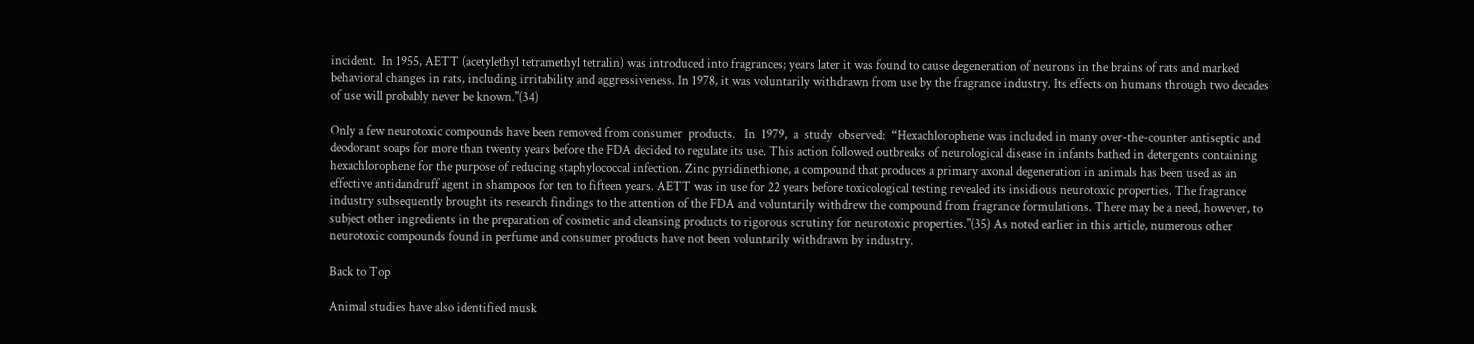incident.  In 1955, AETT (acetylethyl tetramethyl tetralin) was introduced into fragrances; years later it was found to cause degeneration of neurons in the brains of rats and marked behavioral changes in rats, including irritability and aggressiveness. In 1978, it was voluntarily withdrawn from use by the fragrance industry. Its effects on humans through two decades of use will probably never be known."(34)

Only a few neurotoxic compounds have been removed from consumer  products.   In  1979,  a  study  observed:  “Hexachlorophene was included in many over-the-counter antiseptic and deodorant soaps for more than twenty years before the FDA decided to regulate its use. This action followed outbreaks of neurological disease in infants bathed in detergents containing hexachlorophene for the purpose of reducing staphylococcal infection. Zinc pyridinethione, a compound that produces a primary axonal degeneration in animals has been used as an effective antidandruff agent in shampoos for ten to fifteen years. AETT was in use for 22 years before toxicological testing revealed its insidious neurotoxic properties. The fragrance industry subsequently brought its research findings to the attention of the FDA and voluntarily withdrew the compound from fragrance formulations. There may be a need, however, to subject other ingredients in the preparation of cosmetic and cleansing products to rigorous scrutiny for neurotoxic properties."(35) As noted earlier in this article, numerous other neurotoxic compounds found in perfume and consumer products have not been voluntarily withdrawn by industry.

Back to Top

Animal studies have also identified musk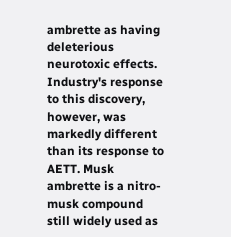ambrette as having deleterious neurotoxic effects.  Industry's response to this discovery, however, was markedly different than its response to AETT. Musk ambrette is a nitro-musk compound still widely used as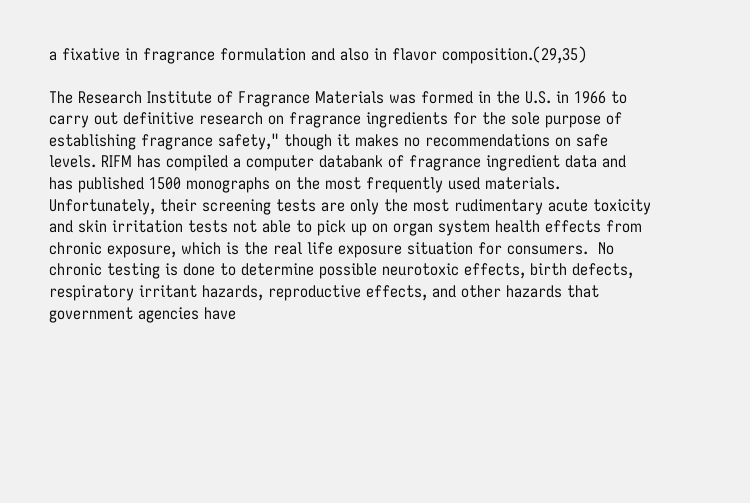a fixative in fragrance formulation and also in flavor composition.(29,35)

The Research Institute of Fragrance Materials was formed in the U.S. in 1966 to carry out definitive research on fragrance ingredients for the sole purpose of establishing fragrance safety," though it makes no recommendations on safe levels. RIFM has compiled a computer databank of fragrance ingredient data and has published 1500 monographs on the most frequently used materials.  Unfortunately, their screening tests are only the most rudimentary acute toxicity and skin irritation tests not able to pick up on organ system health effects from chronic exposure, which is the real life exposure situation for consumers.  No chronic testing is done to determine possible neurotoxic effects, birth defects, respiratory irritant hazards, reproductive effects, and other hazards that government agencies have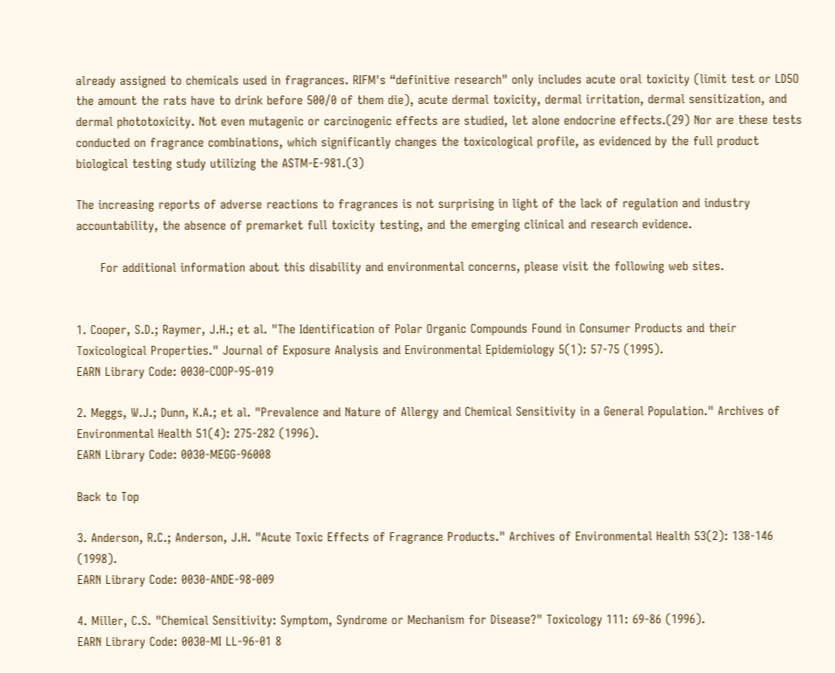already assigned to chemicals used in fragrances. RIFM's “definitive research" only includes acute oral toxicity (limit test or LD5O the amount the rats have to drink before 500/0 of them die), acute dermal toxicity, dermal irritation, dermal sensitization, and dermal phototoxicity. Not even mutagenic or carcinogenic effects are studied, let alone endocrine effects.(29) Nor are these tests conducted on fragrance combinations, which significantly changes the toxicological profile, as evidenced by the full product biological testing study utilizing the ASTM-E-981.(3)

The increasing reports of adverse reactions to fragrances is not surprising in light of the lack of regulation and industry accountability, the absence of premarket full toxicity testing, and the emerging clinical and research evidence.

      For additional information about this disability and environmental concerns, please visit the following web sites.


1. Cooper, S.D.; Raymer, J.H.; et al. "The Identification of Polar Organic Compounds Found in Consumer Products and their Toxicological Properties." Journal of Exposure Analysis and Environmental Epidemiology 5(1): 57-75 (1995).
EARN Library Code: 0030-COOP-95-019

2. Meggs, W.J.; Dunn, K.A.; et al. "Prevalence and Nature of Allergy and Chemical Sensitivity in a General Population." Archives of Environmental Health 51(4): 275-282 (1996).
EARN Library Code: 0030-MEGG-96008

Back to Top

3. Anderson, R.C.; Anderson, J.H. "Acute Toxic Effects of Fragrance Products." Archives of Environmental Health 53(2): 138-146 (1998).
EARN Library Code: 0030-ANDE-98-009

4. Miller, C.S. "Chemical Sensitivity: Symptom, Syndrome or Mechanism for Disease?" Toxicology 111: 69-86 (1996).
EARN Library Code: 0030-MI LL-96-01 8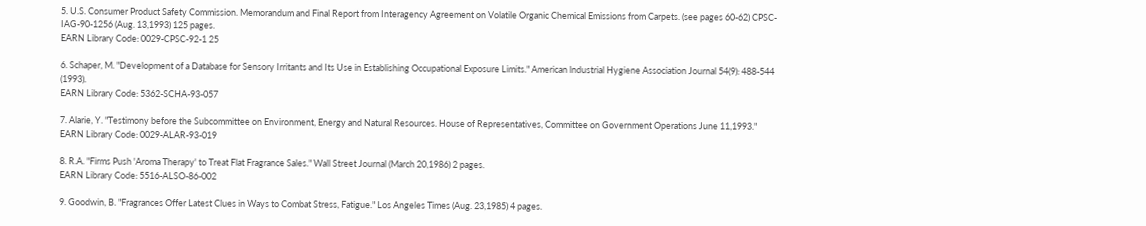5. U.S. Consumer Product Safety Commission. Memorandum and Final Report from Interagency Agreement on Volatile Organic Chemical Emissions from Carpets. (see pages 60-62) CPSC-IAG-90-1256 (Aug. 13,1993) 125 pages.
EARN Library Code: 0029-CPSC-92-1 25

6. Schaper, M. "Development of a Database for Sensory Irritants and Its Use in Establishing Occupational Exposure Limits." American lndustrial Hygiene Association Journal 54(9): 488-544 (1993).
EARN Library Code: 5362-SCHA-93-057

7. Alarie, Y. "Testimony before the Subcommittee on Environment, Energy and Natural Resources. House of Representatives, Committee on Government Operations June 11,1993."
EARN Library Code: 0029-ALAR-93-019

8. R.A. "Firms Push 'Aroma Therapy' to Treat Flat Fragrance Sales." Wall Street Journal (March 20,1986) 2 pages.
EARN Library Code: 5516-ALSO-86-002

9. Goodwin, B. "Fragrances Offer Latest Clues in Ways to Combat Stress, Fatigue." Los Angeles Times (Aug. 23,1985) 4 pages.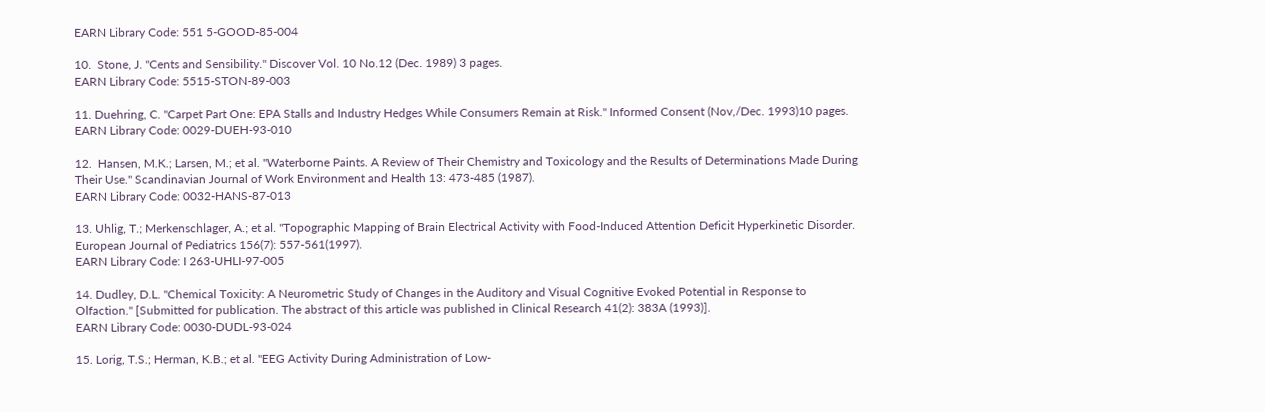EARN Library Code: 551 5-GOOD-85-004

10.  Stone, J. "Cents and Sensibility." Discover Vol. 10 No.12 (Dec. 1989) 3 pages.
EARN Library Code: 5515-STON-89-003

11. Duehring, C. "Carpet Part One: EPA Stalls and Industry Hedges While Consumers Remain at Risk." Informed Consent (Nov,/Dec. 1993)10 pages.
EARN Library Code: 0029-DUEH-93-010

12.  Hansen, M.K.; Larsen, M.; et al. "Waterborne Paints. A Review of Their Chemistry and Toxicology and the Results of Determinations Made During Their Use." Scandinavian Journal of Work Environment and Health 13: 473-485 (1987).
EARN Library Code: 0032-HANS-87-013

13. Uhlig, T.; Merkenschlager, A.; et al. "Topographic Mapping of Brain Electrical Activity with Food-Induced Attention Deficit Hyperkinetic Disorder. European Journal of Pediatrics 156(7): 557-561(1997).
EARN Library Code: I 263-UHLI-97-005

14. Dudley, D.L. "Chemical Toxicity: A Neurometric Study of Changes in the Auditory and Visual Cognitive Evoked Potential in Response to Olfaction." [Submitted for publication. The abstract of this article was published in Clinical Research 41(2): 383A (1993)].
EARN Library Code: 0030-DUDL-93-024

15. Lorig, T.S.; Herman, K.B.; et al. "EEG Activity During Administration of Low-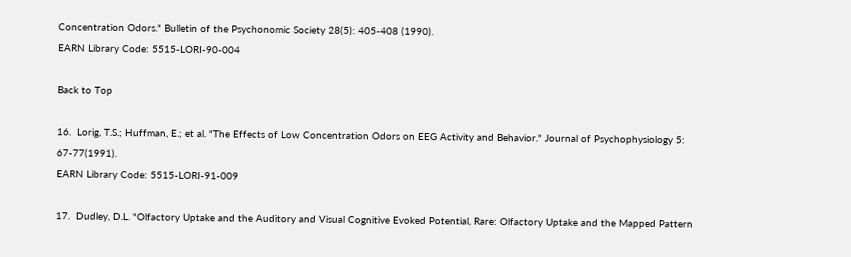Concentration Odors." Bulletin of the Psychonomic Society 28(5): 405-408 (1990).
EARN Library Code: 5515-LORI-90-004

Back to Top

16.  Lorig, T.S.; Huffman, E.; et al. "The Effects of Low Concentration Odors on EEG Activity and Behavior." Journal of Psychophysiology 5: 67-77(1991).
EARN Library Code: 5515-LORI-91-009

17.  Dudley, D.L. "Olfactory Uptake and the Auditory and Visual Cognitive Evoked Potential, Rare: Olfactory Uptake and the Mapped Pattern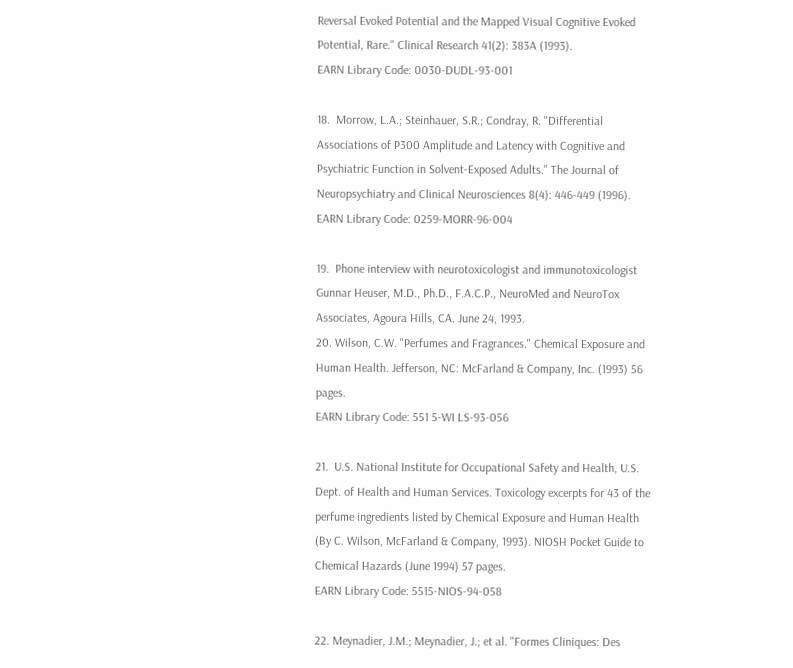Reversal Evoked Potential and the Mapped Visual Cognitive Evoked Potential, Rare." Clinical Research 41(2): 383A (1993).
EARN Library Code: 0030-DUDL-93-001

18.  Morrow, L.A.; Steinhauer, S.R.; Condray, R. "Differential Associations of P300 Amplitude and Latency with Cognitive and Psychiatric Function in Solvent-Exposed Adults." The Journal of Neuropsychiatry and Clinical Neurosciences 8(4): 446-449 (1996).
EARN Library Code: 0259-MORR-96-004

19.  Phone interview with neurotoxicologist and immunotoxicologist Gunnar Heuser, M.D., Ph.D., F.A.C.P., NeuroMed and NeuroTox Associates, Agoura Hills, CA. June 24, 1993.
20. Wilson, C.W. "Perfumes and Fragrances." Chemical Exposure and Human Health. Jefferson, NC: McFarland & Company, Inc. (1993) 56 pages.
EARN Library Code: 551 5-WI LS-93-056

21.  U.S. National Institute for Occupational Safety and Health, U.S. Dept. of Health and Human Services. Toxicology excerpts for 43 of the perfume ingredients listed by Chemical Exposure and Human Health (By C. Wilson, McFarland & Company, 1993). NIOSH Pocket Guide to Chemical Hazards (June 1994) 57 pages.
EARN Library Code: 5515-NIOS-94-058

22. Meynadier, J.M.; Meynadier, J.; et al. "Formes Cliniques: Des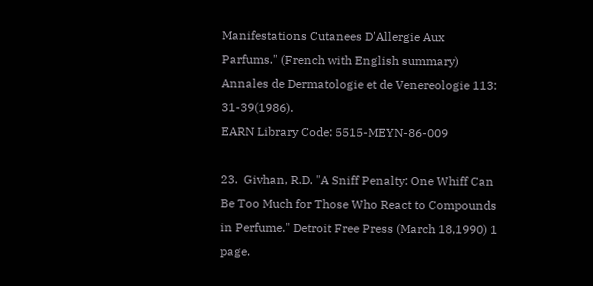Manifestations Cutanees D'Allergie Aux Parfums." (French with English summary) Annales de Dermatologie et de Venereologie 113: 31-39(1986).
EARN Library Code: 5515-MEYN-86-009

23.  Givhan, R.D. "A Sniff Penalty: One Whiff Can Be Too Much for Those Who React to Compounds in Perfume." Detroit Free Press (March 18,1990) 1 page.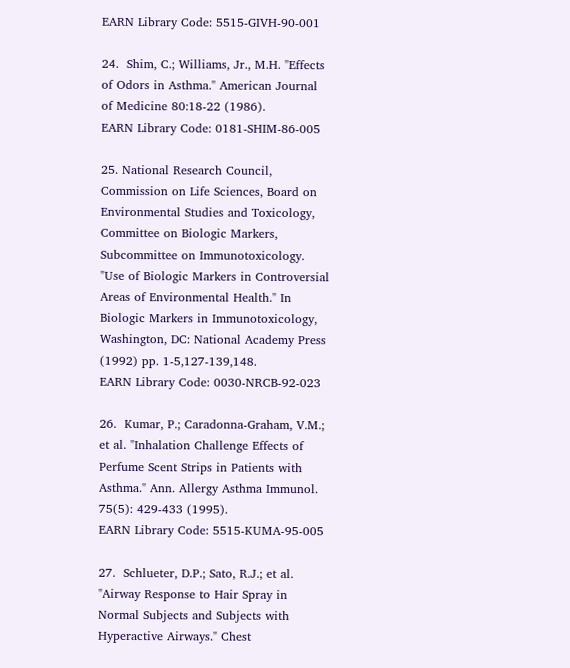EARN Library Code: 5515-GIVH-90-001

24.  Shim, C.; Williams, Jr., M.H. "Effects of Odors in Asthma." American Journal of Medicine 80:18-22 (1986).
EARN Library Code: 0181-SHIM-86-005

25. National Research Council, Commission on Life Sciences, Board on Environmental Studies and Toxicology, Committee on Biologic Markers, Subcommittee on Immunotoxicology. "Use of Biologic Markers in Controversial Areas of Environmental Health." In Biologic Markers in Immunotoxicology, Washington, DC: National Academy Press (1992) pp. 1-5,127-139,148.
EARN Library Code: 0030-NRCB-92-023

26.  Kumar, P.; Caradonna-Graham, V.M.; et al. "Inhalation Challenge Effects of Perfume Scent Strips in Patients with Asthma." Ann. Allergy Asthma Immunol. 75(5): 429-433 (1995).
EARN Library Code: 5515-KUMA-95-005

27.  Schlueter, D.P.; Sato, R.J.; et al. "Airway Response to Hair Spray in Normal Subjects and Subjects with Hyperactive Airways." Chest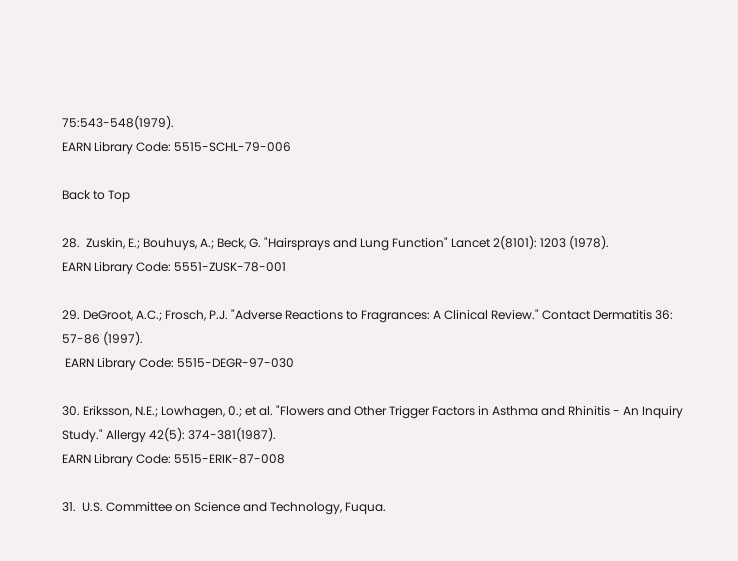75:543-548(1979).
EARN Library Code: 5515-SCHL-79-006

Back to Top

28.  Zuskin, E.; Bouhuys, A.; Beck, G. "Hairsprays and Lung Function" Lancet 2(8101): 1203 (1978).
EARN Library Code: 5551-ZUSK-78-001

29. DeGroot, A.C.; Frosch, P.J. "Adverse Reactions to Fragrances: A Clinical Review." Contact Dermatitis 36: 57-86 (1997).
 EARN Library Code: 5515-DEGR-97-030

30. Eriksson, N.E.; Lowhagen, 0.; et al. "Flowers and Other Trigger Factors in Asthma and Rhinitis - An Inquiry Study." Allergy 42(5): 374-381(1987).
EARN Library Code: 5515-ERIK-87-008

31.  U.S. Committee on Science and Technology, Fuqua.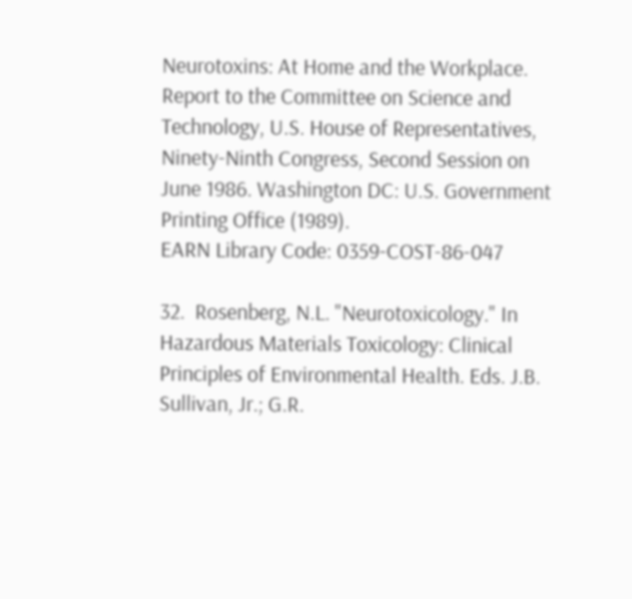Neurotoxins: At Home and the Workplace. Report to the Committee on Science and Technology, U.S. House of Representatives, Ninety-Ninth Congress, Second Session on June 1986. Washington DC: U.S. Government Printing Office (1989).
EARN Library Code: 0359-COST-86-047

32.  Rosenberg, N.L. "Neurotoxicology." In Hazardous Materials Toxicology: Clinical Principles of Environmental Health. Eds. J.B. Sullivan, Jr.; G.R.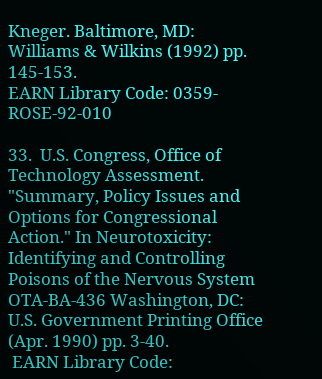Kneger. Baltimore, MD: Williams & Wilkins (1992) pp. 145-153.
EARN Library Code: 0359-ROSE-92-010

33.  U.S. Congress, Office of Technology Assessment. "Summary, Policy Issues and Options for Congressional Action." In Neurotoxicity: Identifying and Controlling Poisons of the Nervous System OTA-BA-436 Washington, DC: U.S. Government Printing Office (Apr. 1990) pp. 3-40.
 EARN Library Code: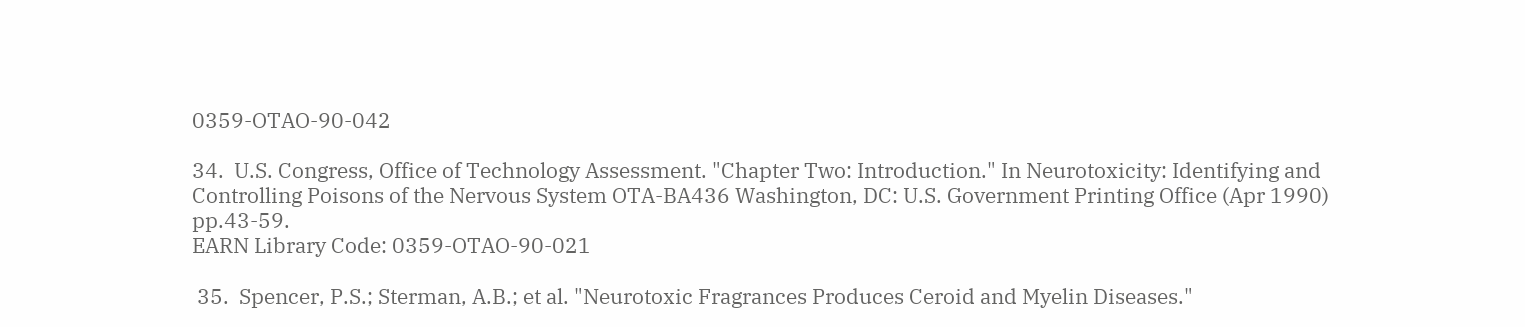0359-OTAO-90-042

34.  U.S. Congress, Office of Technology Assessment. "Chapter Two: Introduction." In Neurotoxicity: Identifying and Controlling Poisons of the Nervous System OTA-BA436 Washington, DC: U.S. Government Printing Office (Apr 1990) pp.43-59.
EARN Library Code: 0359-OTAO-90-021

 35.  Spencer, P.S.; Sterman, A.B.; et al. "Neurotoxic Fragrances Produces Ceroid and Myelin Diseases."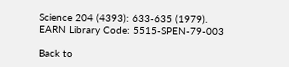Science 204 (4393): 633-635 (1979).
EARN Library Code: 5515-SPEN-79-003

Back to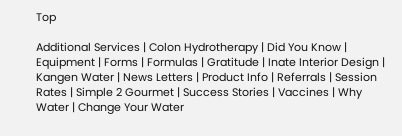Top

Additional Services | Colon Hydrotherapy | Did You Know | Equipment | Forms | Formulas | Gratitude | Inate Interior Design | Kangen Water | News Letters | Product Info | Referrals | Session Rates | Simple 2 Gourmet | Success Stories | Vaccines | Why Water | Change Your Water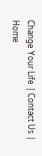Change Your Life | Contact Us | Home